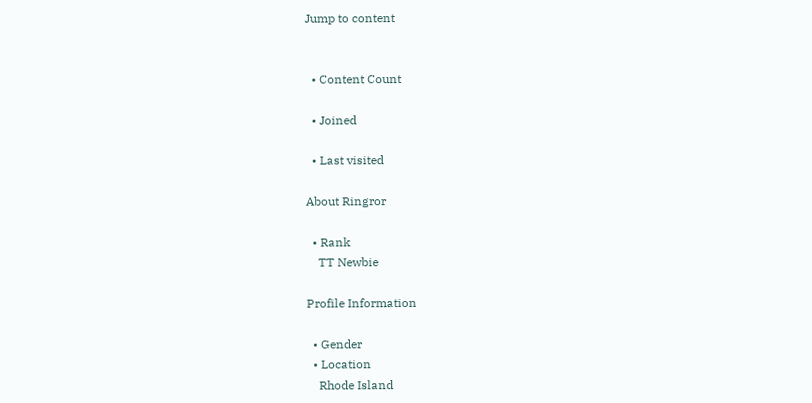Jump to content


  • Content Count

  • Joined

  • Last visited

About Ringror

  • Rank
    TT Newbie

Profile Information

  • Gender
  • Location
    Rhode Island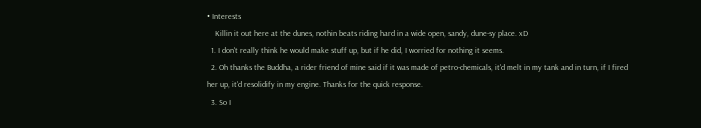• Interests
    Killin it out here at the dunes, nothin beats riding hard in a wide open, sandy, dune-sy place. xD
  1. I don't really think he would make stuff up, but if he did, I worried for nothing it seems.
  2. Oh thanks the Buddha, a rider friend of mine said if it was made of petro-chemicals, it'd melt in my tank and in turn, if I fired her up, it'd resolidify in my engine. Thanks for the quick response.
  3. So I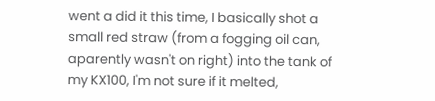went a did it this time, I basically shot a small red straw (from a fogging oil can, aparently wasn't on right) into the tank of my KX100, I'm not sure if it melted,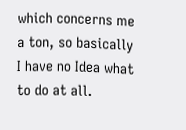which concerns me a ton, so basically I have no Idea what to do at all.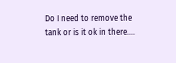Do I need to remove the tank or is it ok in there....